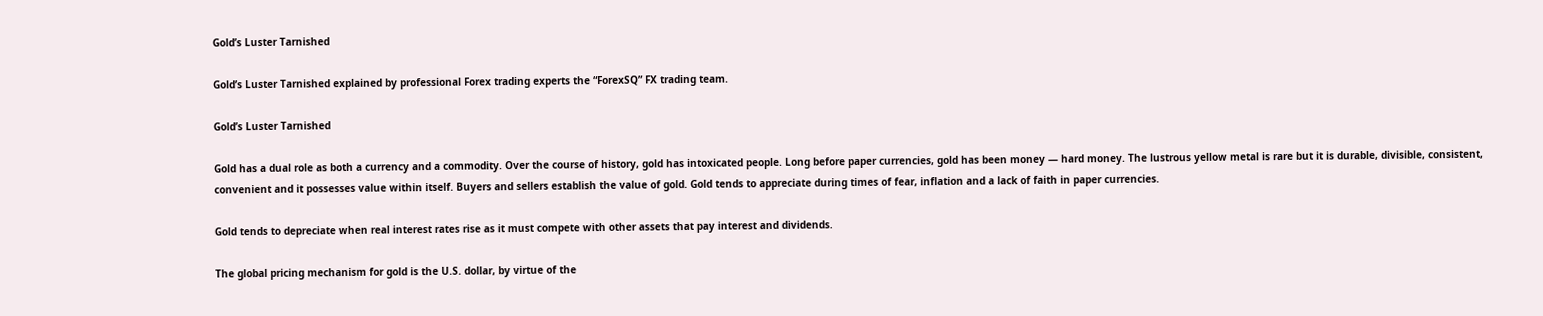Gold’s Luster Tarnished

Gold’s Luster Tarnished explained by professional Forex trading experts the “ForexSQ” FX trading team.

Gold’s Luster Tarnished

Gold has a dual role as both a currency and a commodity. Over the course of history, gold has intoxicated people. Long before paper currencies, gold has been money — hard money. The lustrous yellow metal is rare but it is durable, divisible, consistent, convenient and it possesses value within itself. Buyers and sellers establish the value of gold. Gold tends to appreciate during times of fear, inflation and a lack of faith in paper currencies.

Gold tends to depreciate when real interest rates rise as it must compete with other assets that pay interest and dividends.

The global pricing mechanism for gold is the U.S. dollar, by virtue of the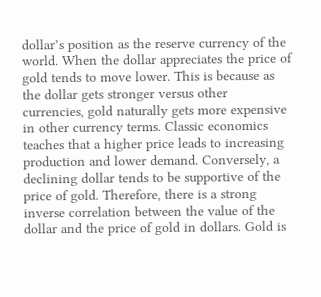dollar’s position as the reserve currency of the world. When the dollar appreciates the price of gold tends to move lower. This is because as the dollar gets stronger versus other currencies, gold naturally gets more expensive in other currency terms. Classic economics teaches that a higher price leads to increasing production and lower demand. Conversely, a declining dollar tends to be supportive of the price of gold. Therefore, there is a strong inverse correlation between the value of the dollar and the price of gold in dollars. Gold is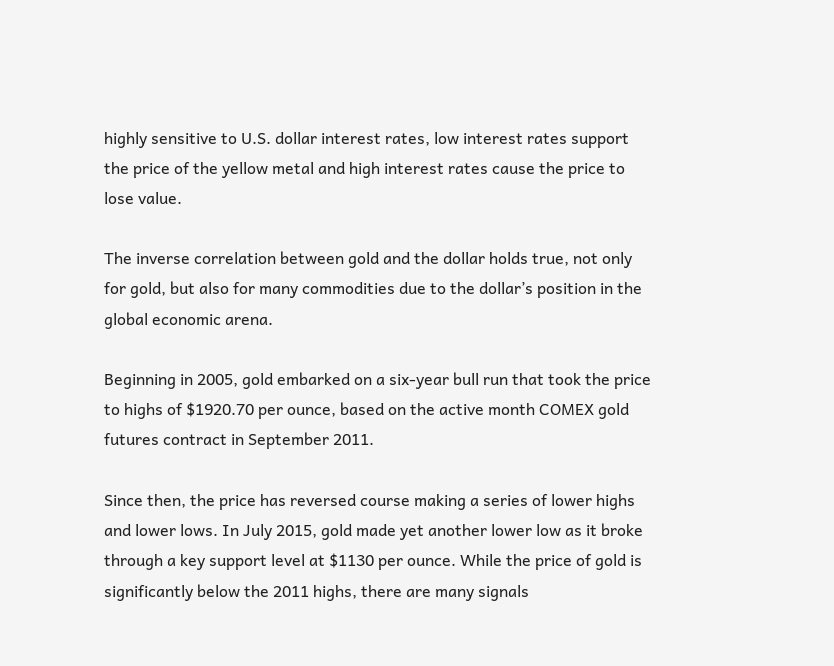highly sensitive to U.S. dollar interest rates, low interest rates support the price of the yellow metal and high interest rates cause the price to lose value.

The inverse correlation between gold and the dollar holds true, not only for gold, but also for many commodities due to the dollar’s position in the global economic arena.

Beginning in 2005, gold embarked on a six-year bull run that took the price to highs of $1920.70 per ounce, based on the active month COMEX gold futures contract in September 2011.

Since then, the price has reversed course making a series of lower highs and lower lows. In July 2015, gold made yet another lower low as it broke through a key support level at $1130 per ounce. While the price of gold is significantly below the 2011 highs, there are many signals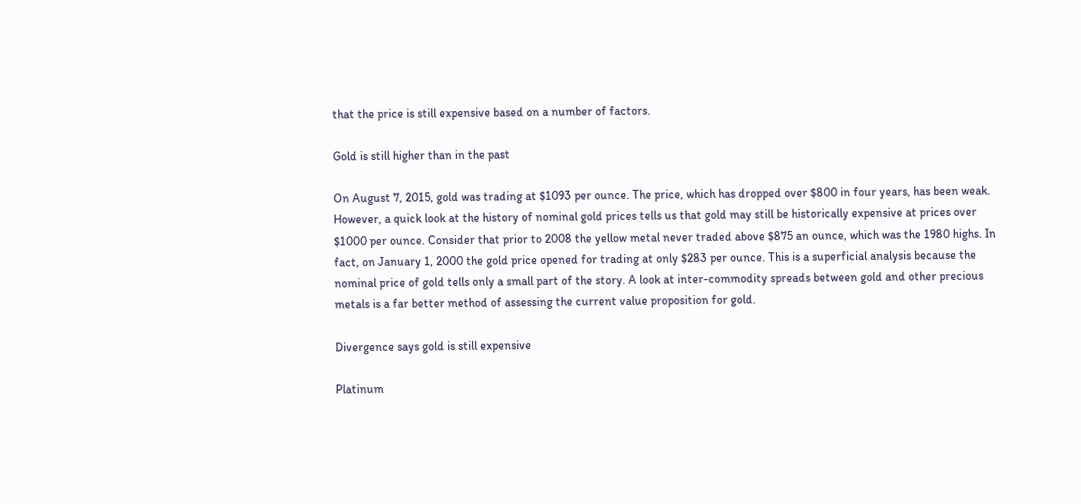that the price is still expensive based on a number of factors.

Gold is still higher than in the past

On August 7, 2015, gold was trading at $1093 per ounce. The price, which has dropped over $800 in four years, has been weak. However, a quick look at the history of nominal gold prices tells us that gold may still be historically expensive at prices over $1000 per ounce. Consider that prior to 2008 the yellow metal never traded above $875 an ounce, which was the 1980 highs. In fact, on January 1, 2000 the gold price opened for trading at only $283 per ounce. This is a superficial analysis because the nominal price of gold tells only a small part of the story. A look at inter-commodity spreads between gold and other precious metals is a far better method of assessing the current value proposition for gold.

Divergence says gold is still expensive

Platinum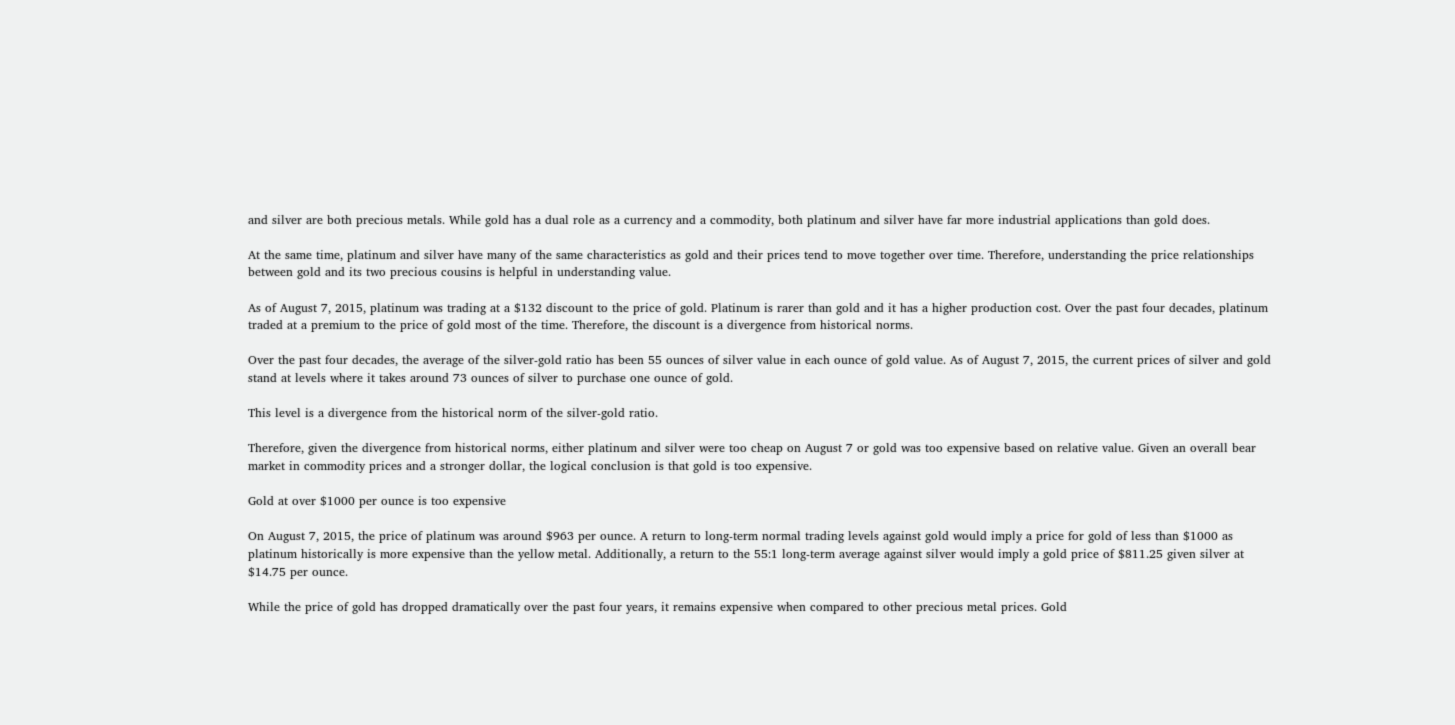and silver are both precious metals. While gold has a dual role as a currency and a commodity, both platinum and silver have far more industrial applications than gold does.

At the same time, platinum and silver have many of the same characteristics as gold and their prices tend to move together over time. Therefore, understanding the price relationships between gold and its two precious cousins is helpful in understanding value.

As of August 7, 2015, platinum was trading at a $132 discount to the price of gold. Platinum is rarer than gold and it has a higher production cost. Over the past four decades, platinum traded at a premium to the price of gold most of the time. Therefore, the discount is a divergence from historical norms.

Over the past four decades, the average of the silver-gold ratio has been 55 ounces of silver value in each ounce of gold value. As of August 7, 2015, the current prices of silver and gold stand at levels where it takes around 73 ounces of silver to purchase one ounce of gold.

This level is a divergence from the historical norm of the silver-gold ratio.

Therefore, given the divergence from historical norms, either platinum and silver were too cheap on August 7 or gold was too expensive based on relative value. Given an overall bear market in commodity prices and a stronger dollar, the logical conclusion is that gold is too expensive.

Gold at over $1000 per ounce is too expensive

On August 7, 2015, the price of platinum was around $963 per ounce. A return to long-term normal trading levels against gold would imply a price for gold of less than $1000 as platinum historically is more expensive than the yellow metal. Additionally, a return to the 55:1 long-term average against silver would imply a gold price of $811.25 given silver at $14.75 per ounce.

While the price of gold has dropped dramatically over the past four years, it remains expensive when compared to other precious metal prices. Gold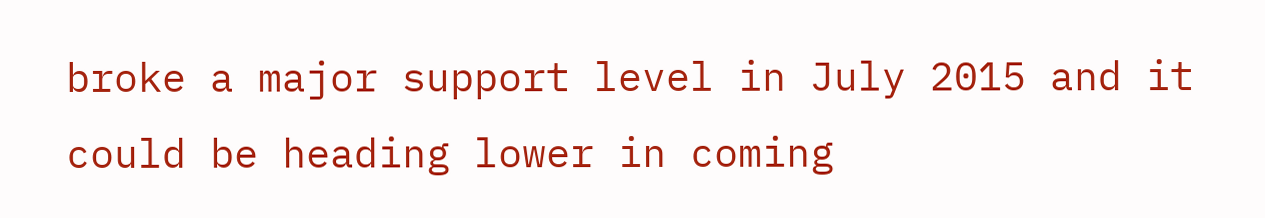broke a major support level in July 2015 and it could be heading lower in coming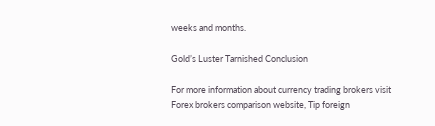weeks and months.

Gold’s Luster Tarnished Conclusion

For more information about currency trading brokers visit Forex brokers comparison website, Tip foreign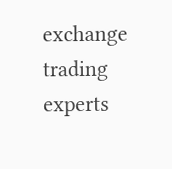exchange trading experts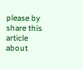please by share this article about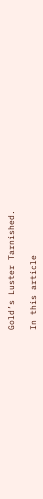Gold’s Luster Tarnished.

In this article